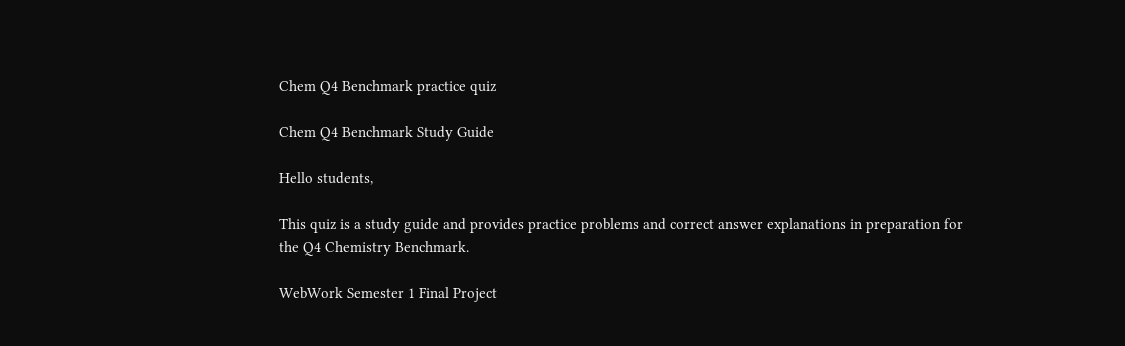Chem Q4 Benchmark practice quiz

Chem Q4 Benchmark Study Guide

Hello students,

This quiz is a study guide and provides practice problems and correct answer explanations in preparation for the Q4 Chemistry Benchmark.

WebWork Semester 1 Final Project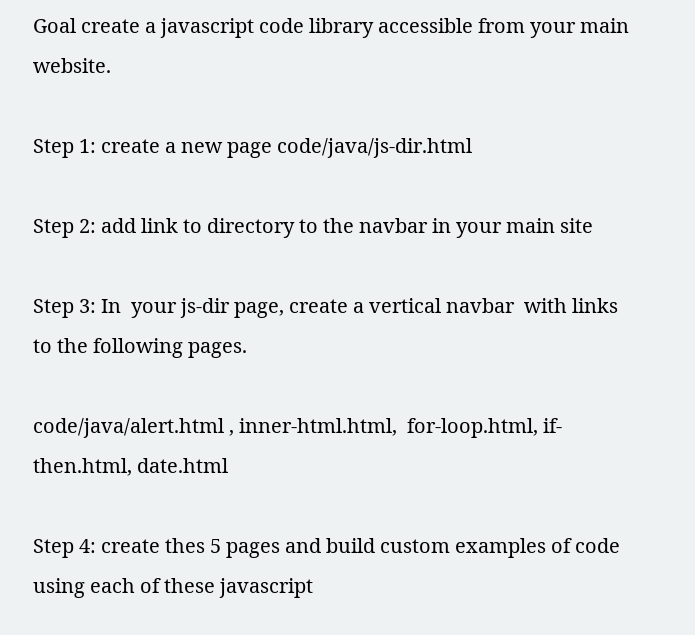Goal create a javascript code library accessible from your main website.

Step 1: create a new page code/java/js-dir.html

Step 2: add link to directory to the navbar in your main site

Step 3: In  your js-dir page, create a vertical navbar  with links to the following pages.

code/java/alert.html , inner-html.html,  for-loop.html, if-then.html, date.html

Step 4: create thes 5 pages and build custom examples of code using each of these javascript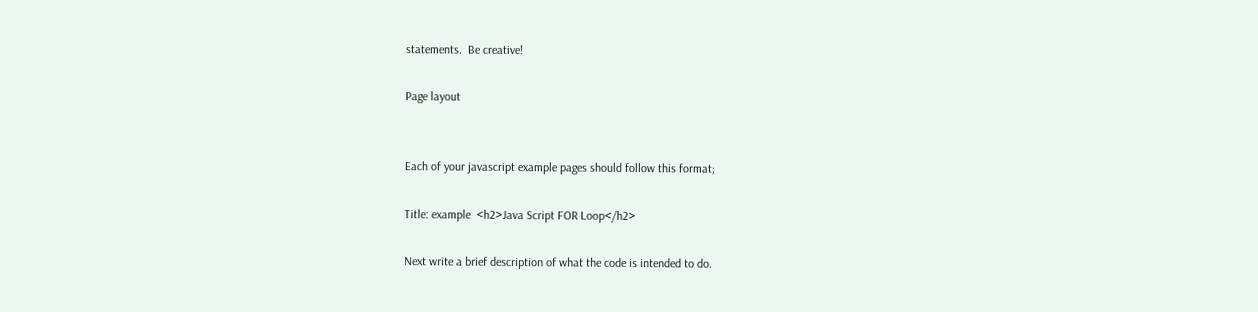statements.  Be creative!

Page layout


Each of your javascript example pages should follow this format;

Title: example  <h2>Java Script FOR Loop</h2>

Next write a brief description of what the code is intended to do.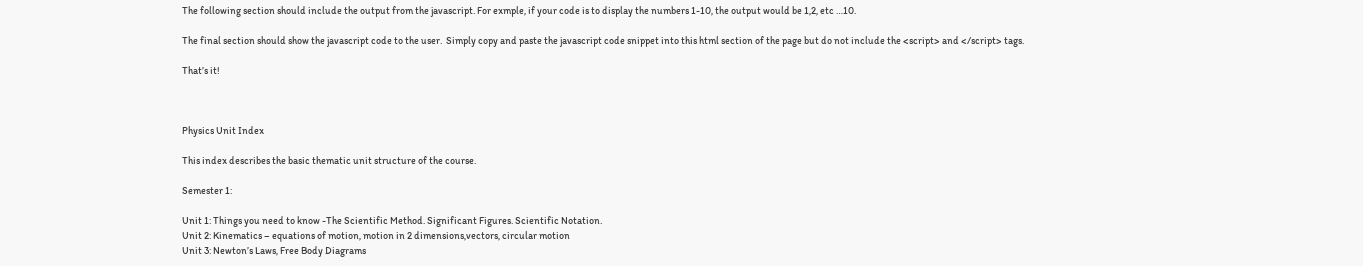The following section should include the output from the javascript. For exmple, if your code is to display the numbers 1-10, the output would be 1,2, etc …10.

The final section should show the javascript code to the user.  Simply copy and paste the javascript code snippet into this html section of the page but do not include the <script> and </script> tags.

That’s it!



Physics Unit Index

This index describes the basic thematic unit structure of the course.

Semester 1:

Unit 1: Things you need to know -The Scientific Method. Significant Figures. Scientific Notation.
Unit 2: Kinematics – equations of motion, motion in 2 dimensions,vectors, circular motion
Unit 3: Newton’s Laws, Free Body Diagrams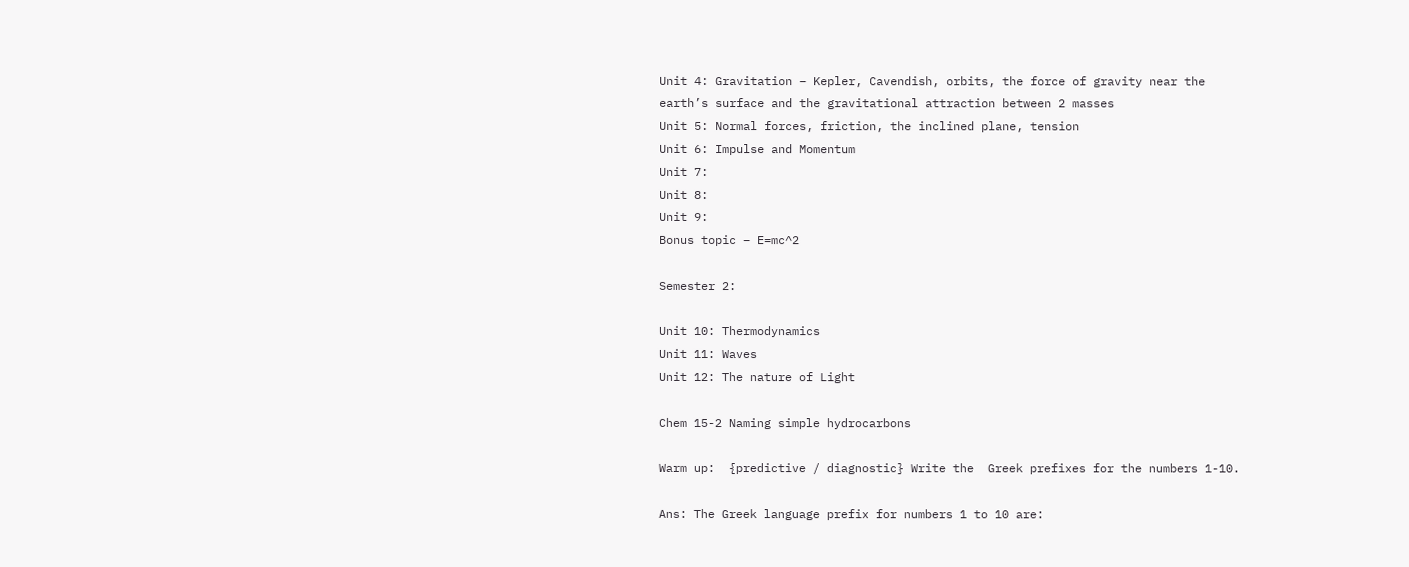Unit 4: Gravitation – Kepler, Cavendish, orbits, the force of gravity near the earth’s surface and the gravitational attraction between 2 masses
Unit 5: Normal forces, friction, the inclined plane, tension
Unit 6: Impulse and Momentum
Unit 7:
Unit 8:
Unit 9:
Bonus topic – E=mc^2

Semester 2:

Unit 10: Thermodynamics
Unit 11: Waves
Unit 12: The nature of Light

Chem 15-2 Naming simple hydrocarbons

Warm up:  {predictive / diagnostic} Write the  Greek prefixes for the numbers 1-10.

Ans: The Greek language prefix for numbers 1 to 10 are: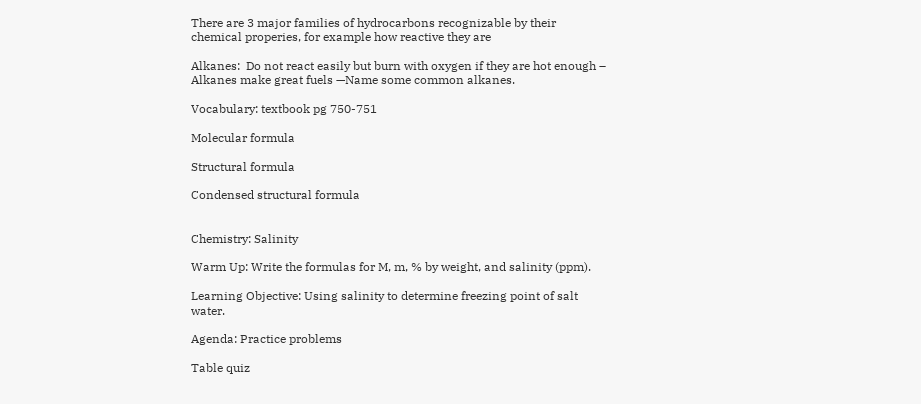There are 3 major families of hydrocarbons recognizable by their chemical properies, for example how reactive they are

Alkanes:  Do not react easily but burn with oxygen if they are hot enough – Alkanes make great fuels —Name some common alkanes.

Vocabulary: textbook pg 750-751

Molecular formula

Structural formula

Condensed structural formula


Chemistry: Salinity

Warm Up: Write the formulas for M, m, % by weight, and salinity (ppm).

Learning Objective: Using salinity to determine freezing point of salt water.

Agenda: Practice problems

Table quiz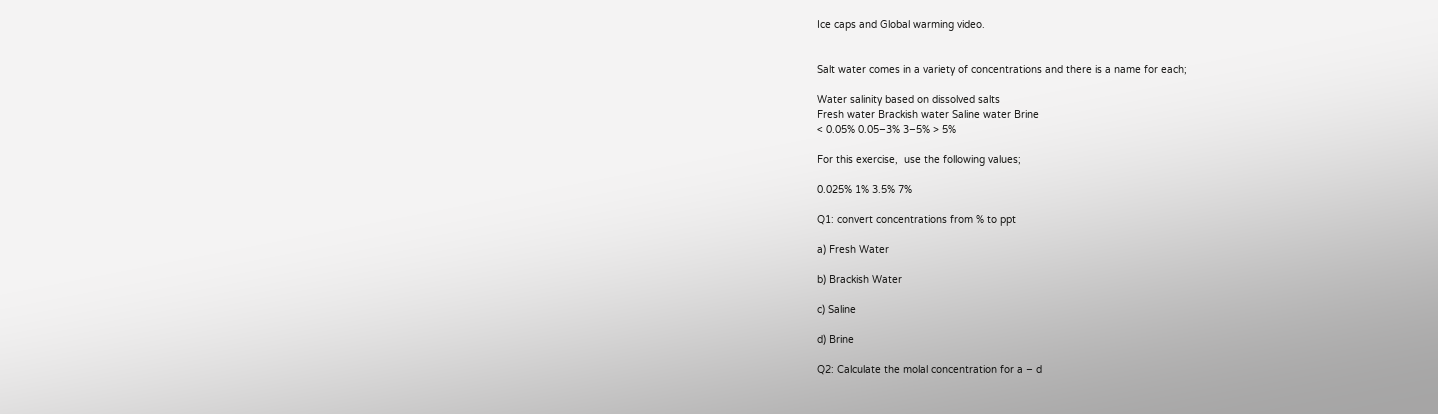Ice caps and Global warming video.


Salt water comes in a variety of concentrations and there is a name for each;

Water salinity based on dissolved salts
Fresh water Brackish water Saline water Brine
< 0.05% 0.05–3% 3–5% > 5%

For this exercise,  use the following values;

0.025% 1% 3.5% 7%

Q1: convert concentrations from % to ppt

a) Fresh Water

b) Brackish Water

c) Saline

d) Brine

Q2: Calculate the molal concentration for a – d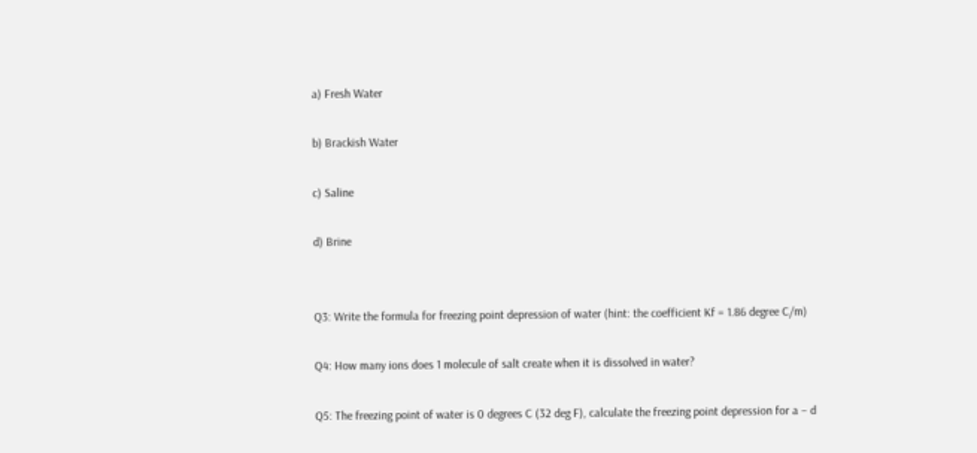a) Fresh Water

b) Brackish Water

c) Saline

d) Brine


Q3: Write the formula for freezing point depression of water (hint: the coefficient Kf = 1.86 degree C/m)

Q4: How many ions does 1 molecule of salt create when it is dissolved in water?

Q5: The freezing point of water is 0 degrees C (32 deg F), calculate the freezing point depression for a – d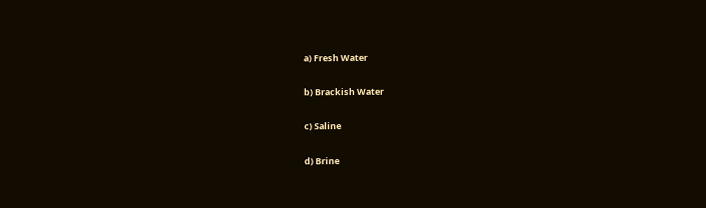a) Fresh Water

b) Brackish Water

c) Saline

d) Brine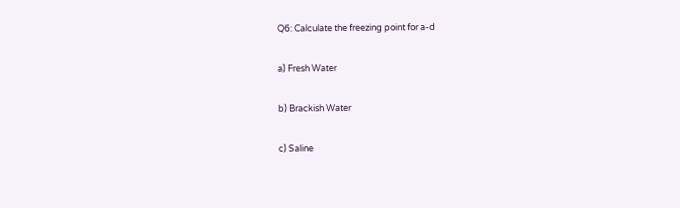Q6: Calculate the freezing point for a-d

a) Fresh Water

b) Brackish Water

c) Saline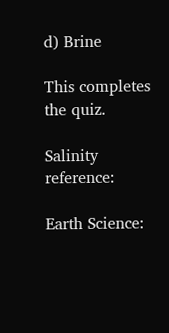d) Brine

This completes the quiz.

Salinity reference:

Earth Science: